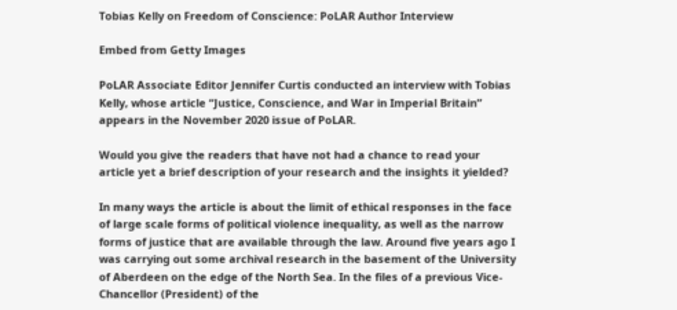Tobias Kelly on Freedom of Conscience: PoLAR Author Interview

Embed from Getty Images

PoLAR Associate Editor Jennifer Curtis conducted an interview with Tobias Kelly, whose article “Justice, Conscience, and War in Imperial Britain” appears in the November 2020 issue of PoLAR.

Would you give the readers that have not had a chance to read your article yet a brief description of your research and the insights it yielded?

In many ways the article is about the limit of ethical responses in the face of large scale forms of political violence inequality, as well as the narrow forms of justice that are available through the law. Around five years ago I was carrying out some archival research in the basement of the University of Aberdeen on the edge of the North Sea. In the files of a previous Vice-Chancellor (President) of the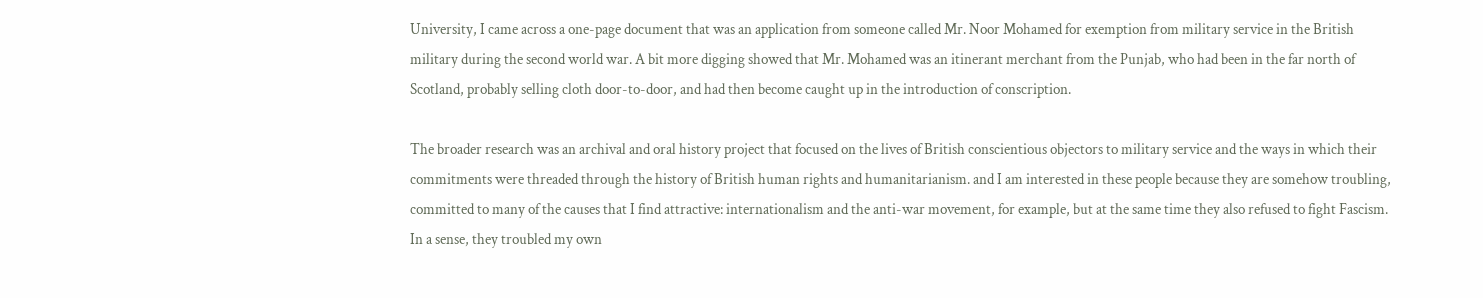University, I came across a one-page document that was an application from someone called Mr. Noor Mohamed for exemption from military service in the British military during the second world war. A bit more digging showed that Mr. Mohamed was an itinerant merchant from the Punjab, who had been in the far north of Scotland, probably selling cloth door-to-door, and had then become caught up in the introduction of conscription.

The broader research was an archival and oral history project that focused on the lives of British conscientious objectors to military service and the ways in which their commitments were threaded through the history of British human rights and humanitarianism. and I am interested in these people because they are somehow troubling, committed to many of the causes that I find attractive: internationalism and the anti-war movement, for example, but at the same time they also refused to fight Fascism. In a sense, they troubled my own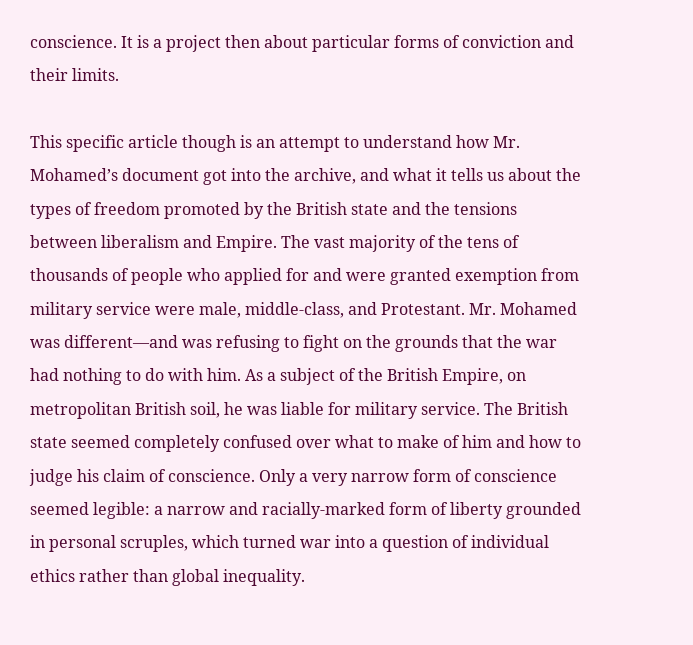conscience. It is a project then about particular forms of conviction and their limits.

This specific article though is an attempt to understand how Mr. Mohamed’s document got into the archive, and what it tells us about the types of freedom promoted by the British state and the tensions between liberalism and Empire. The vast majority of the tens of thousands of people who applied for and were granted exemption from military service were male, middle-class, and Protestant. Mr. Mohamed was different—and was refusing to fight on the grounds that the war had nothing to do with him. As a subject of the British Empire, on metropolitan British soil, he was liable for military service. The British state seemed completely confused over what to make of him and how to judge his claim of conscience. Only a very narrow form of conscience seemed legible: a narrow and racially-marked form of liberty grounded in personal scruples, which turned war into a question of individual ethics rather than global inequality.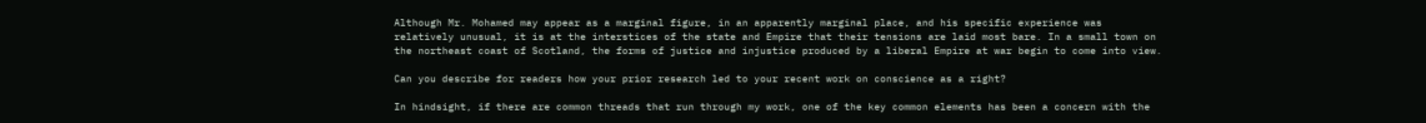Although Mr. Mohamed may appear as a marginal figure, in an apparently marginal place, and his specific experience was relatively unusual, it is at the interstices of the state and Empire that their tensions are laid most bare. In a small town on the northeast coast of Scotland, the forms of justice and injustice produced by a liberal Empire at war begin to come into view.

Can you describe for readers how your prior research led to your recent work on conscience as a right?

In hindsight, if there are common threads that run through my work, one of the key common elements has been a concern with the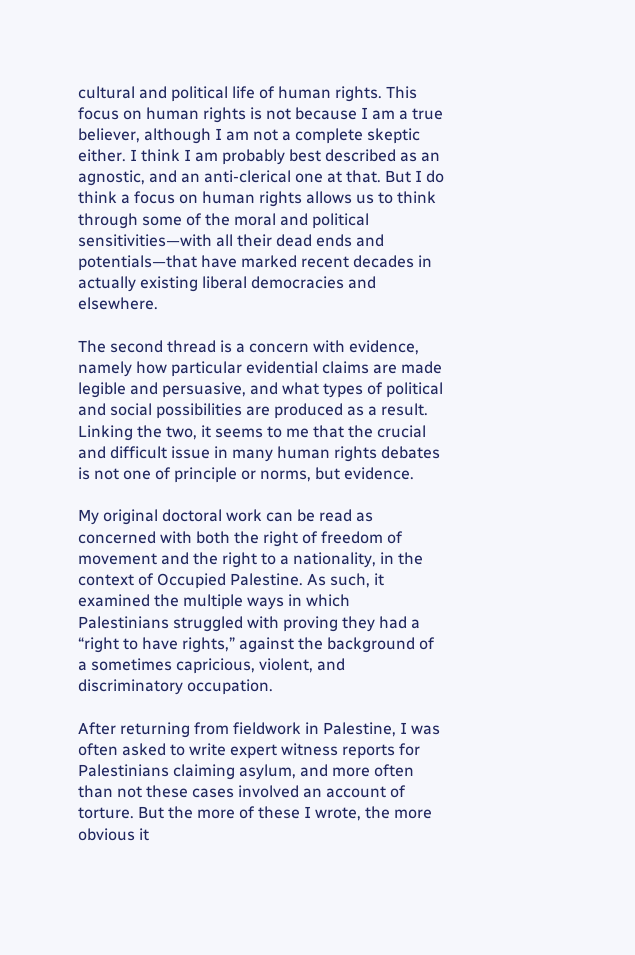cultural and political life of human rights. This focus on human rights is not because I am a true believer, although I am not a complete skeptic either. I think I am probably best described as an agnostic, and an anti-clerical one at that. But I do think a focus on human rights allows us to think through some of the moral and political sensitivities—with all their dead ends and potentials—that have marked recent decades in actually existing liberal democracies and elsewhere.

The second thread is a concern with evidence, namely how particular evidential claims are made legible and persuasive, and what types of political and social possibilities are produced as a result. Linking the two, it seems to me that the crucial and difficult issue in many human rights debates is not one of principle or norms, but evidence.

My original doctoral work can be read as concerned with both the right of freedom of movement and the right to a nationality, in the context of Occupied Palestine. As such, it examined the multiple ways in which Palestinians struggled with proving they had a “right to have rights,” against the background of a sometimes capricious, violent, and discriminatory occupation.

After returning from fieldwork in Palestine, I was often asked to write expert witness reports for Palestinians claiming asylum, and more often than not these cases involved an account of torture. But the more of these I wrote, the more obvious it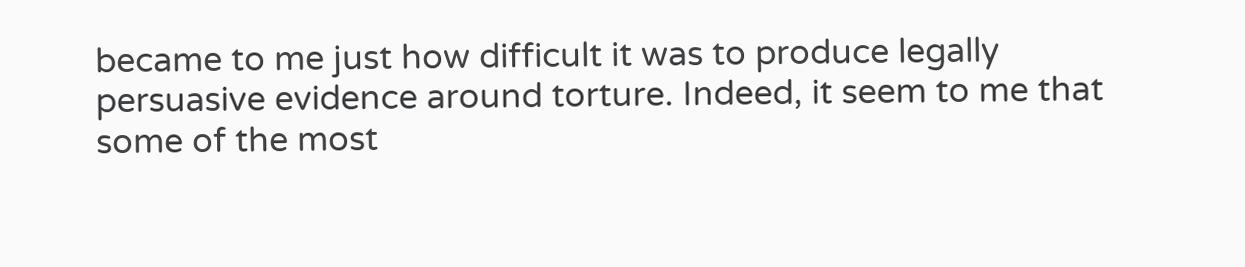became to me just how difficult it was to produce legally persuasive evidence around torture. Indeed, it seem to me that some of the most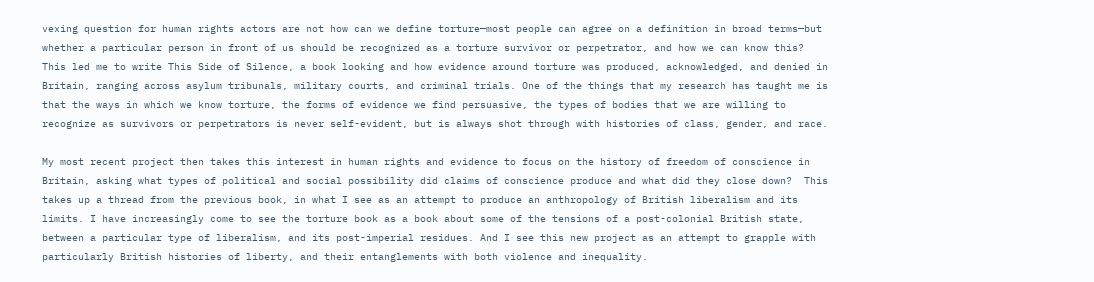vexing question for human rights actors are not how can we define torture—most people can agree on a definition in broad terms—but whether a particular person in front of us should be recognized as a torture survivor or perpetrator, and how we can know this? This led me to write This Side of Silence, a book looking and how evidence around torture was produced, acknowledged, and denied in Britain, ranging across asylum tribunals, military courts, and criminal trials. One of the things that my research has taught me is that the ways in which we know torture, the forms of evidence we find persuasive, the types of bodies that we are willing to recognize as survivors or perpetrators is never self-evident, but is always shot through with histories of class, gender, and race.

My most recent project then takes this interest in human rights and evidence to focus on the history of freedom of conscience in Britain, asking what types of political and social possibility did claims of conscience produce and what did they close down?  This takes up a thread from the previous book, in what I see as an attempt to produce an anthropology of British liberalism and its limits. I have increasingly come to see the torture book as a book about some of the tensions of a post-colonial British state, between a particular type of liberalism, and its post-imperial residues. And I see this new project as an attempt to grapple with particularly British histories of liberty, and their entanglements with both violence and inequality.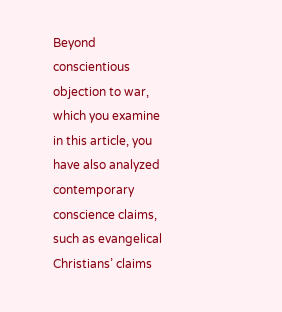Beyond conscientious objection to war, which you examine in this article, you have also analyzed contemporary conscience claims, such as evangelical Christians’ claims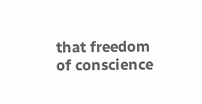that freedom of conscience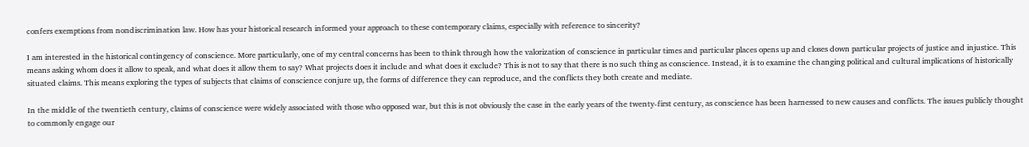confers exemptions from nondiscrimination law. How has your historical research informed your approach to these contemporary claims, especially with reference to sincerity?

I am interested in the historical contingency of conscience. More particularly, one of my central concerns has been to think through how the valorization of conscience in particular times and particular places opens up and closes down particular projects of justice and injustice. This means asking whom does it allow to speak, and what does it allow them to say? What projects does it include and what does it exclude? This is not to say that there is no such thing as conscience. Instead, it is to examine the changing political and cultural implications of historically situated claims. This means exploring the types of subjects that claims of conscience conjure up, the forms of difference they can reproduce, and the conflicts they both create and mediate.

In the middle of the twentieth century, claims of conscience were widely associated with those who opposed war, but this is not obviously the case in the early years of the twenty-first century, as conscience has been harnessed to new causes and conflicts. The issues publicly thought to commonly engage our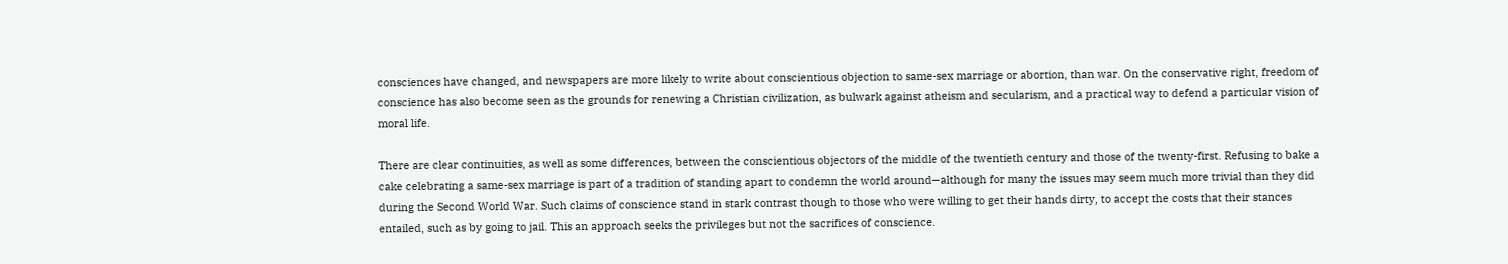consciences have changed, and newspapers are more likely to write about conscientious objection to same-sex marriage or abortion, than war. On the conservative right, freedom of conscience has also become seen as the grounds for renewing a Christian civilization, as bulwark against atheism and secularism, and a practical way to defend a particular vision of moral life.

There are clear continuities, as well as some differences, between the conscientious objectors of the middle of the twentieth century and those of the twenty-first. Refusing to bake a cake celebrating a same-sex marriage is part of a tradition of standing apart to condemn the world around—although for many the issues may seem much more trivial than they did during the Second World War. Such claims of conscience stand in stark contrast though to those who were willing to get their hands dirty, to accept the costs that their stances entailed, such as by going to jail. This an approach seeks the privileges but not the sacrifices of conscience.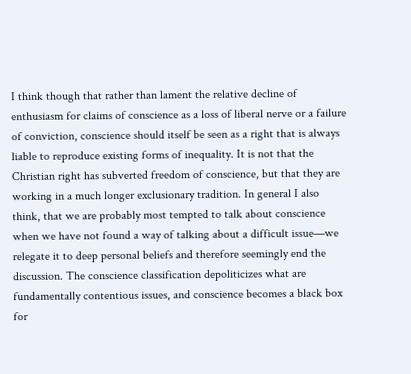I think though that rather than lament the relative decline of enthusiasm for claims of conscience as a loss of liberal nerve or a failure of conviction, conscience should itself be seen as a right that is always liable to reproduce existing forms of inequality. It is not that the Christian right has subverted freedom of conscience, but that they are working in a much longer exclusionary tradition. In general I also think, that we are probably most tempted to talk about conscience when we have not found a way of talking about a difficult issue—we relegate it to deep personal beliefs and therefore seemingly end the discussion. The conscience classification depoliticizes what are fundamentally contentious issues, and conscience becomes a black box for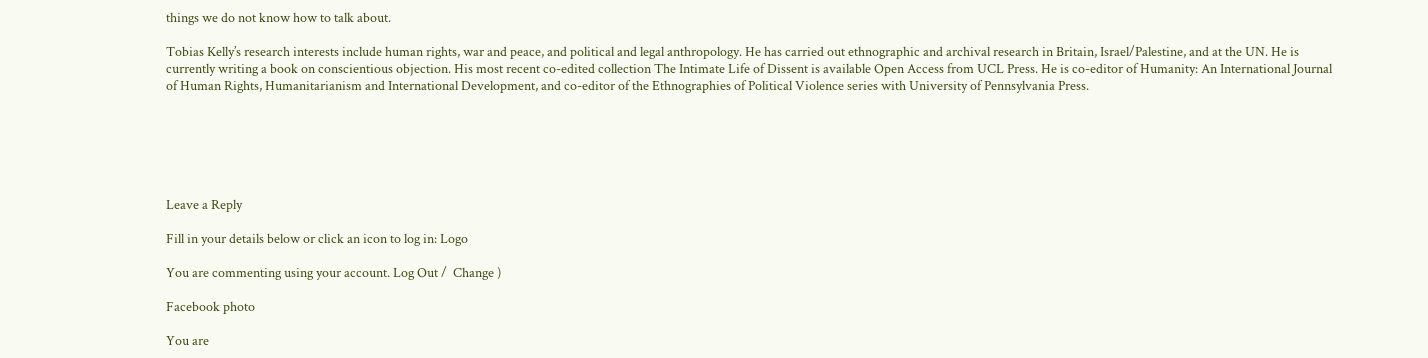things we do not know how to talk about.

Tobias Kelly’s research interests include human rights, war and peace, and political and legal anthropology. He has carried out ethnographic and archival research in Britain, Israel/Palestine, and at the UN. He is currently writing a book on conscientious objection. His most recent co-edited collection The Intimate Life of Dissent is available Open Access from UCL Press. He is co-editor of Humanity: An International Journal of Human Rights, Humanitarianism and International Development, and co-editor of the Ethnographies of Political Violence series with University of Pennsylvania Press.






Leave a Reply

Fill in your details below or click an icon to log in: Logo

You are commenting using your account. Log Out /  Change )

Facebook photo

You are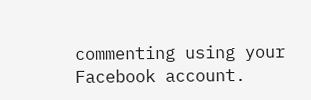commenting using your Facebook account.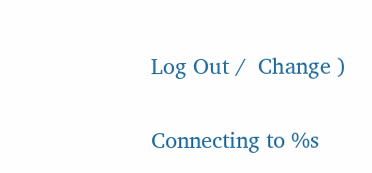Log Out /  Change )

Connecting to %s